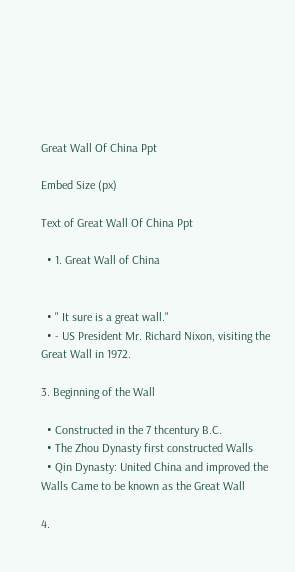Great Wall Of China Ppt

Embed Size (px)

Text of Great Wall Of China Ppt

  • 1. Great Wall of China


  • " It sure is a great wall."
  • - US President Mr. Richard Nixon, visiting the Great Wall in 1972.

3. Beginning of the Wall

  • Constructed in the 7 thcentury B.C.
  • The Zhou Dynasty first constructed Walls
  • Qin Dynasty: United China and improved the Walls Came to be known as the Great Wall

4.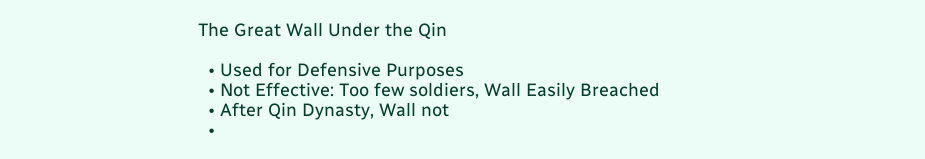The Great Wall Under the Qin

  • Used for Defensive Purposes
  • Not Effective: Too few soldiers, Wall Easily Breached
  • After Qin Dynasty, Wall not
  •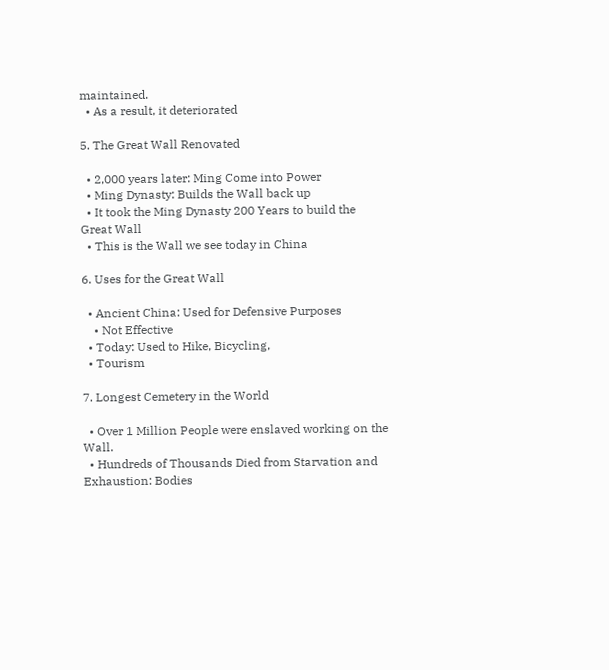maintained.
  • As a result, it deteriorated

5. The Great Wall Renovated

  • 2,000 years later: Ming Come into Power
  • Ming Dynasty: Builds the Wall back up
  • It took the Ming Dynasty 200 Years to build the Great Wall
  • This is the Wall we see today in China

6. Uses for the Great Wall

  • Ancient China: Used for Defensive Purposes
    • Not Effective
  • Today: Used to Hike, Bicycling,
  • Tourism

7. Longest Cemetery in the World

  • Over 1 Million People were enslaved working on the Wall.
  • Hundreds of Thousands Died from Starvation and Exhaustion: Bodies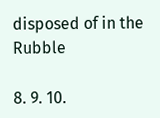disposed of in the Rubble

8. 9. 10.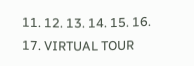11. 12. 13. 14. 15. 16. 17. VIRTUAL TOUR